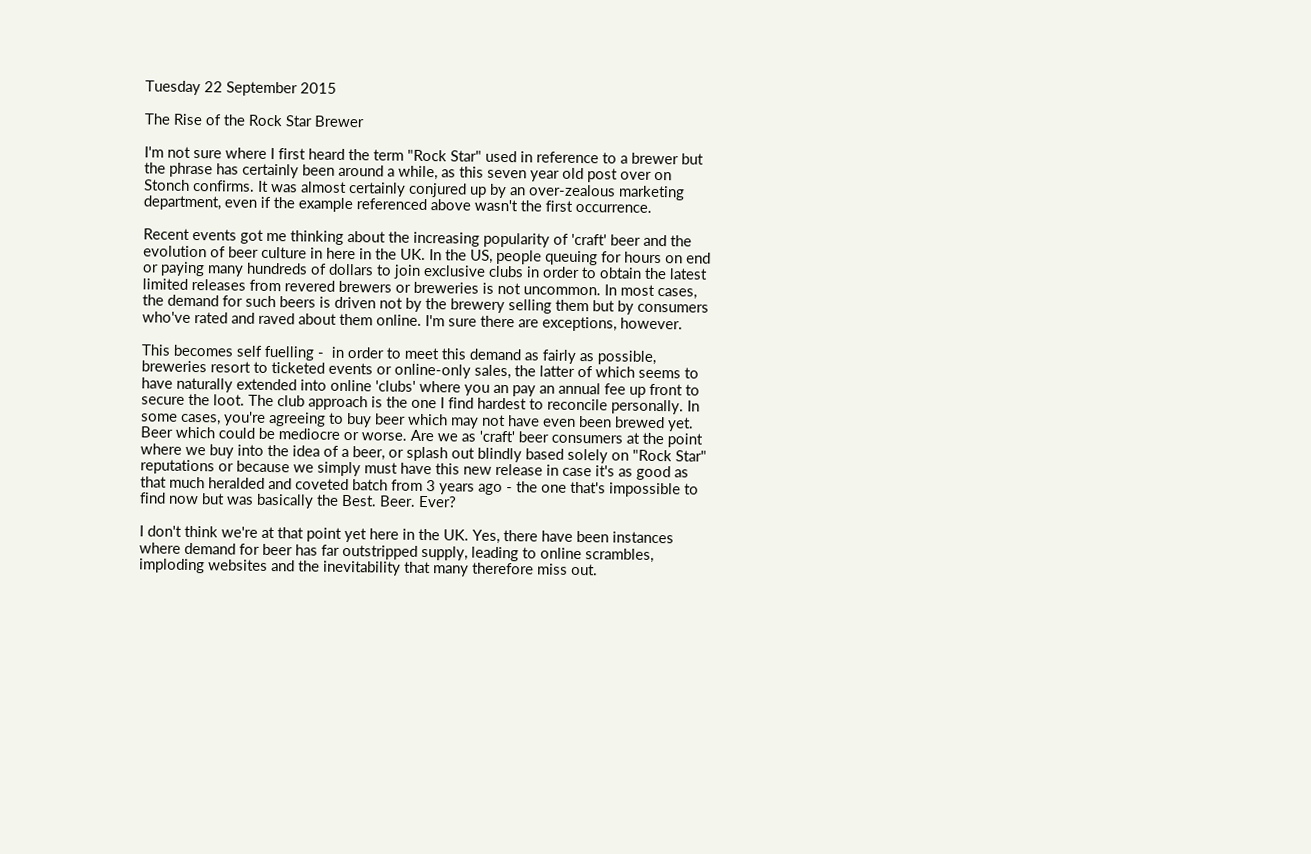Tuesday 22 September 2015

The Rise of the Rock Star Brewer

I'm not sure where I first heard the term "Rock Star" used in reference to a brewer but the phrase has certainly been around a while, as this seven year old post over on Stonch confirms. It was almost certainly conjured up by an over-zealous marketing department, even if the example referenced above wasn't the first occurrence.

Recent events got me thinking about the increasing popularity of 'craft' beer and the evolution of beer culture in here in the UK. In the US, people queuing for hours on end or paying many hundreds of dollars to join exclusive clubs in order to obtain the latest limited releases from revered brewers or breweries is not uncommon. In most cases, the demand for such beers is driven not by the brewery selling them but by consumers who've rated and raved about them online. I'm sure there are exceptions, however.

This becomes self fuelling -  in order to meet this demand as fairly as possible, breweries resort to ticketed events or online-only sales, the latter of which seems to have naturally extended into online 'clubs' where you an pay an annual fee up front to secure the loot. The club approach is the one I find hardest to reconcile personally. In some cases, you're agreeing to buy beer which may not have even been brewed yet. Beer which could be mediocre or worse. Are we as 'craft' beer consumers at the point where we buy into the idea of a beer, or splash out blindly based solely on "Rock Star" reputations or because we simply must have this new release in case it's as good as that much heralded and coveted batch from 3 years ago - the one that's impossible to find now but was basically the Best. Beer. Ever?

I don't think we're at that point yet here in the UK. Yes, there have been instances where demand for beer has far outstripped supply, leading to online scrambles, imploding websites and the inevitability that many therefore miss out.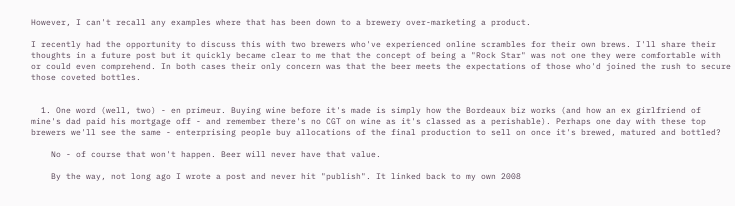However, I can't recall any examples where that has been down to a brewery over-marketing a product.

I recently had the opportunity to discuss this with two brewers who've experienced online scrambles for their own brews. I'll share their thoughts in a future post but it quickly became clear to me that the concept of being a "Rock Star" was not one they were comfortable with or could even comprehend. In both cases their only concern was that the beer meets the expectations of those who'd joined the rush to secure those coveted bottles.


  1. One word (well, two) - en primeur. Buying wine before it's made is simply how the Bordeaux biz works (and how an ex girlfriend of mine's dad paid his mortgage off - and remember there's no CGT on wine as it's classed as a perishable). Perhaps one day with these top brewers we'll see the same - enterprising people buy allocations of the final production to sell on once it's brewed, matured and bottled?

    No - of course that won't happen. Beer will never have that value.

    By the way, not long ago I wrote a post and never hit "publish". It linked back to my own 2008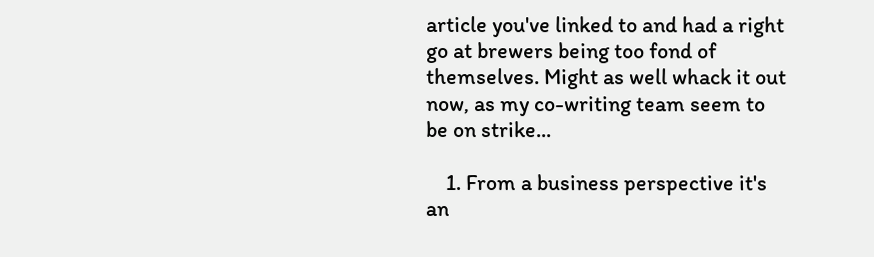article you've linked to and had a right go at brewers being too fond of themselves. Might as well whack it out now, as my co-writing team seem to be on strike...

    1. From a business perspective it's an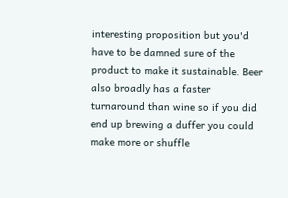interesting proposition but you'd have to be damned sure of the product to make it sustainable. Beer also broadly has a faster turnaround than wine so if you did end up brewing a duffer you could make more or shuffle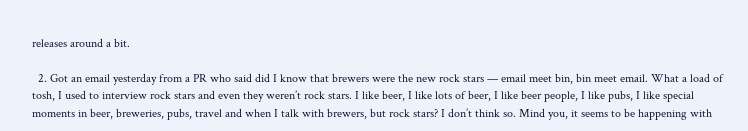releases around a bit.

  2. Got an email yesterday from a PR who said did I know that brewers were the new rock stars — email meet bin, bin meet email. What a load of tosh, I used to interview rock stars and even they weren’t rock stars. I like beer, I like lots of beer, I like beer people, I like pubs, I like special moments in beer, breweries, pubs, travel and when I talk with brewers, but rock stars? I don’t think so. Mind you, it seems to be happening with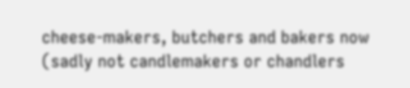cheese-makers, butchers and bakers now (sadly not candlemakers or chandlers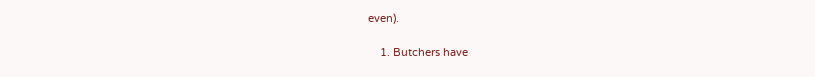even).

    1. Butchers have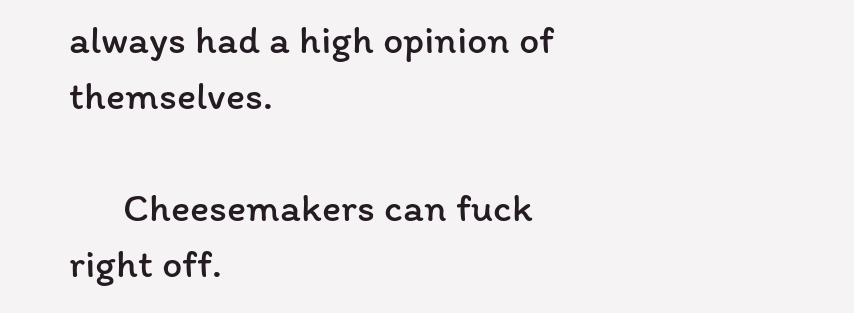always had a high opinion of themselves.

      Cheesemakers can fuck right off.